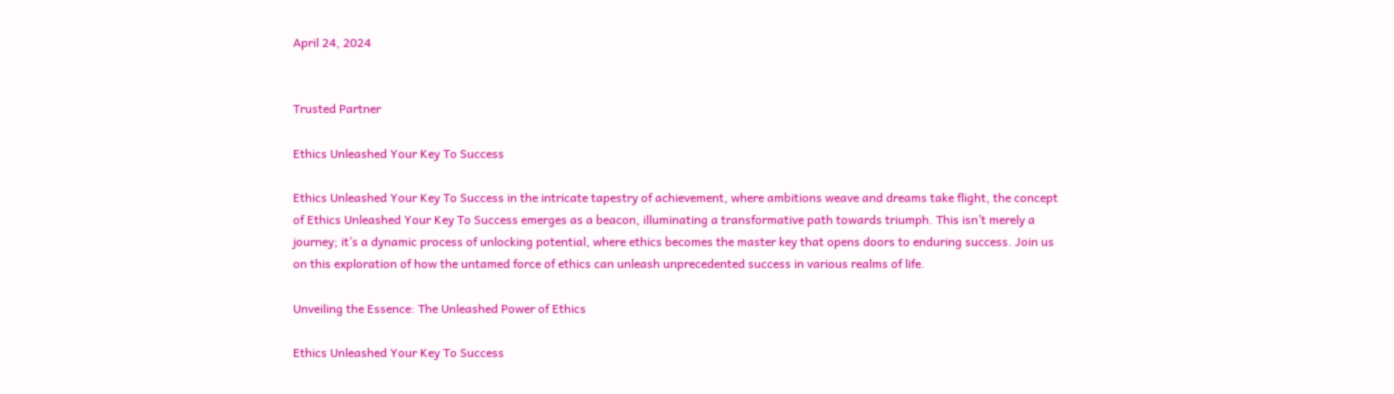April 24, 2024


Trusted Partner

Ethics Unleashed Your Key To Success

Ethics Unleashed Your Key To Success in the intricate tapestry of achievement, where ambitions weave and dreams take flight, the concept of Ethics Unleashed Your Key To Success emerges as a beacon, illuminating a transformative path towards triumph. This isn’t merely a journey; it’s a dynamic process of unlocking potential, where ethics becomes the master key that opens doors to enduring success. Join us on this exploration of how the untamed force of ethics can unleash unprecedented success in various realms of life.

Unveiling the Essence: The Unleashed Power of Ethics

Ethics Unleashed Your Key To Success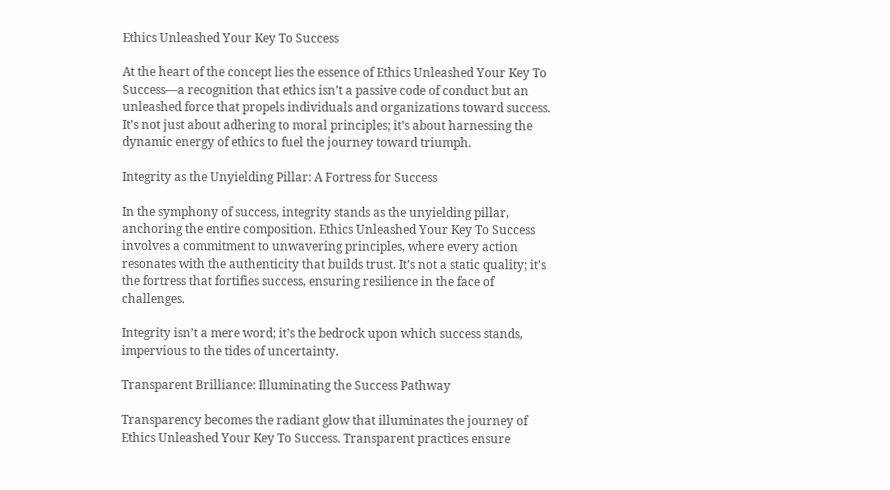Ethics Unleashed Your Key To Success

At the heart of the concept lies the essence of Ethics Unleashed Your Key To Success—a recognition that ethics isn’t a passive code of conduct but an unleashed force that propels individuals and organizations toward success. It’s not just about adhering to moral principles; it’s about harnessing the dynamic energy of ethics to fuel the journey toward triumph.

Integrity as the Unyielding Pillar: A Fortress for Success

In the symphony of success, integrity stands as the unyielding pillar, anchoring the entire composition. Ethics Unleashed Your Key To Success involves a commitment to unwavering principles, where every action resonates with the authenticity that builds trust. It’s not a static quality; it’s the fortress that fortifies success, ensuring resilience in the face of challenges.

Integrity isn’t a mere word; it’s the bedrock upon which success stands, impervious to the tides of uncertainty.

Transparent Brilliance: Illuminating the Success Pathway

Transparency becomes the radiant glow that illuminates the journey of Ethics Unleashed Your Key To Success. Transparent practices ensure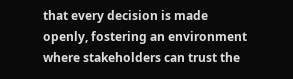that every decision is made openly, fostering an environment where stakeholders can trust the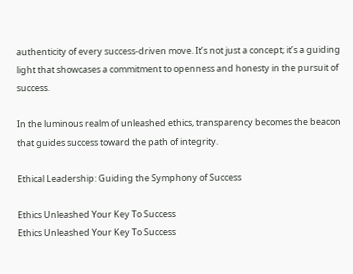authenticity of every success-driven move. It’s not just a concept; it’s a guiding light that showcases a commitment to openness and honesty in the pursuit of success.

In the luminous realm of unleashed ethics, transparency becomes the beacon that guides success toward the path of integrity.

Ethical Leadership: Guiding the Symphony of Success

Ethics Unleashed Your Key To Success
Ethics Unleashed Your Key To Success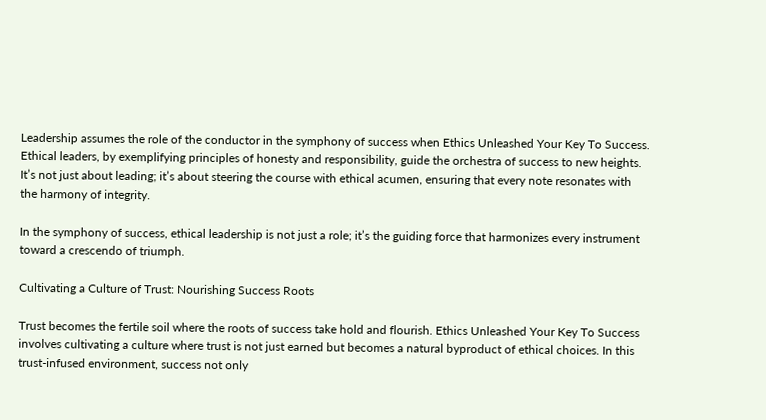Leadership assumes the role of the conductor in the symphony of success when Ethics Unleashed Your Key To Success. Ethical leaders, by exemplifying principles of honesty and responsibility, guide the orchestra of success to new heights. It’s not just about leading; it’s about steering the course with ethical acumen, ensuring that every note resonates with the harmony of integrity.

In the symphony of success, ethical leadership is not just a role; it’s the guiding force that harmonizes every instrument toward a crescendo of triumph.

Cultivating a Culture of Trust: Nourishing Success Roots

Trust becomes the fertile soil where the roots of success take hold and flourish. Ethics Unleashed Your Key To Success involves cultivating a culture where trust is not just earned but becomes a natural byproduct of ethical choices. In this trust-infused environment, success not only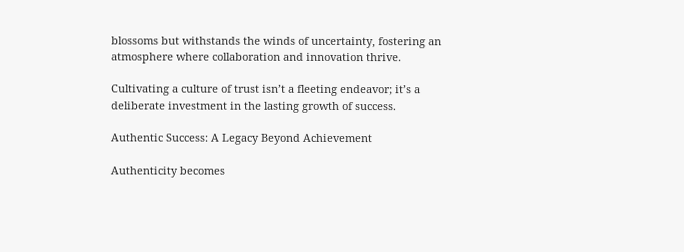blossoms but withstands the winds of uncertainty, fostering an atmosphere where collaboration and innovation thrive.

Cultivating a culture of trust isn’t a fleeting endeavor; it’s a deliberate investment in the lasting growth of success.

Authentic Success: A Legacy Beyond Achievement

Authenticity becomes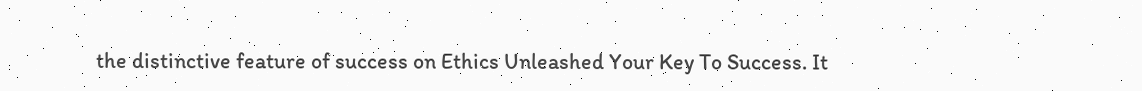the distinctive feature of success on Ethics Unleashed Your Key To Success. It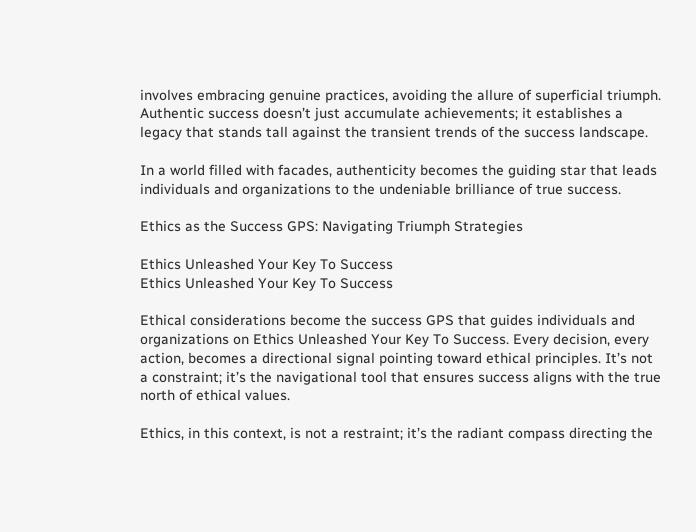involves embracing genuine practices, avoiding the allure of superficial triumph. Authentic success doesn’t just accumulate achievements; it establishes a legacy that stands tall against the transient trends of the success landscape.

In a world filled with facades, authenticity becomes the guiding star that leads individuals and organizations to the undeniable brilliance of true success.

Ethics as the Success GPS: Navigating Triumph Strategies

Ethics Unleashed Your Key To Success
Ethics Unleashed Your Key To Success

Ethical considerations become the success GPS that guides individuals and organizations on Ethics Unleashed Your Key To Success. Every decision, every action, becomes a directional signal pointing toward ethical principles. It’s not a constraint; it’s the navigational tool that ensures success aligns with the true north of ethical values.

Ethics, in this context, is not a restraint; it’s the radiant compass directing the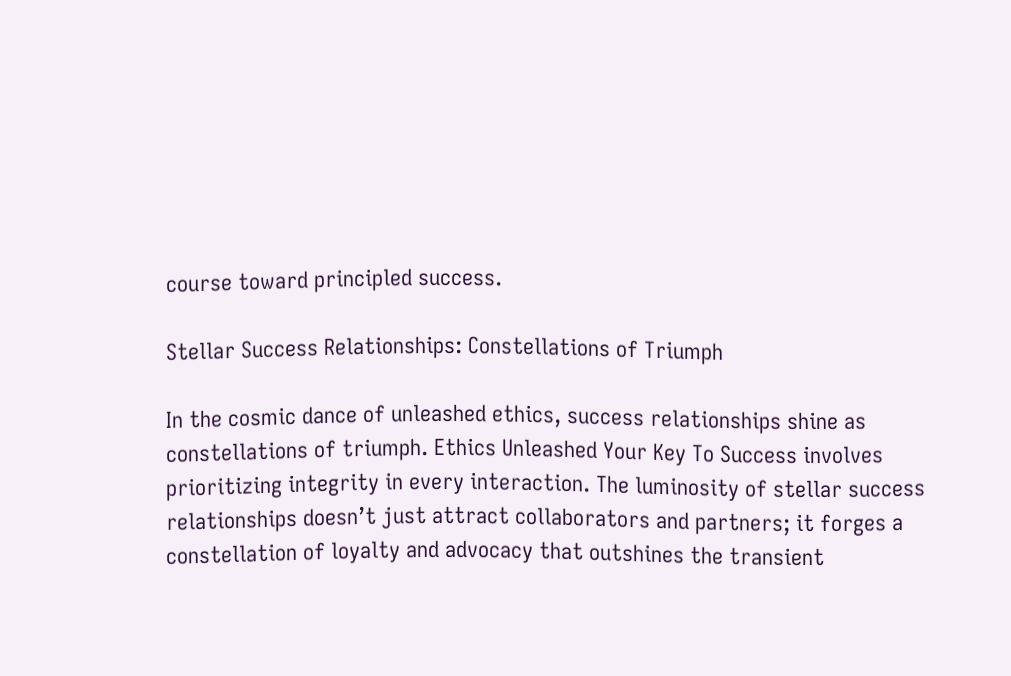course toward principled success.

Stellar Success Relationships: Constellations of Triumph

In the cosmic dance of unleashed ethics, success relationships shine as constellations of triumph. Ethics Unleashed Your Key To Success involves prioritizing integrity in every interaction. The luminosity of stellar success relationships doesn’t just attract collaborators and partners; it forges a constellation of loyalty and advocacy that outshines the transient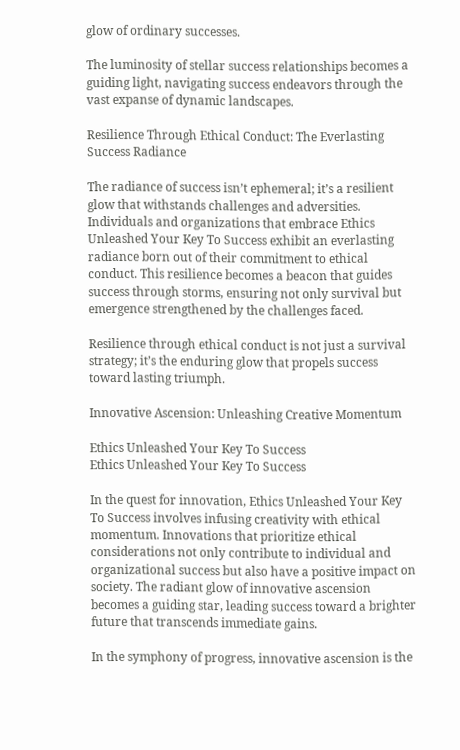glow of ordinary successes.

The luminosity of stellar success relationships becomes a guiding light, navigating success endeavors through the vast expanse of dynamic landscapes.

Resilience Through Ethical Conduct: The Everlasting Success Radiance

The radiance of success isn’t ephemeral; it’s a resilient glow that withstands challenges and adversities. Individuals and organizations that embrace Ethics Unleashed Your Key To Success exhibit an everlasting radiance born out of their commitment to ethical conduct. This resilience becomes a beacon that guides success through storms, ensuring not only survival but emergence strengthened by the challenges faced.

Resilience through ethical conduct is not just a survival strategy; it’s the enduring glow that propels success toward lasting triumph.

Innovative Ascension: Unleashing Creative Momentum

Ethics Unleashed Your Key To Success
Ethics Unleashed Your Key To Success

In the quest for innovation, Ethics Unleashed Your Key To Success involves infusing creativity with ethical momentum. Innovations that prioritize ethical considerations not only contribute to individual and organizational success but also have a positive impact on society. The radiant glow of innovative ascension becomes a guiding star, leading success toward a brighter future that transcends immediate gains.

In the symphony of progress, innovative ascension is the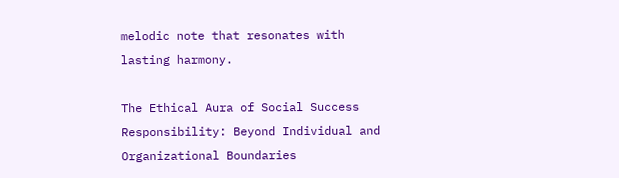melodic note that resonates with lasting harmony.

The Ethical Aura of Social Success Responsibility: Beyond Individual and Organizational Boundaries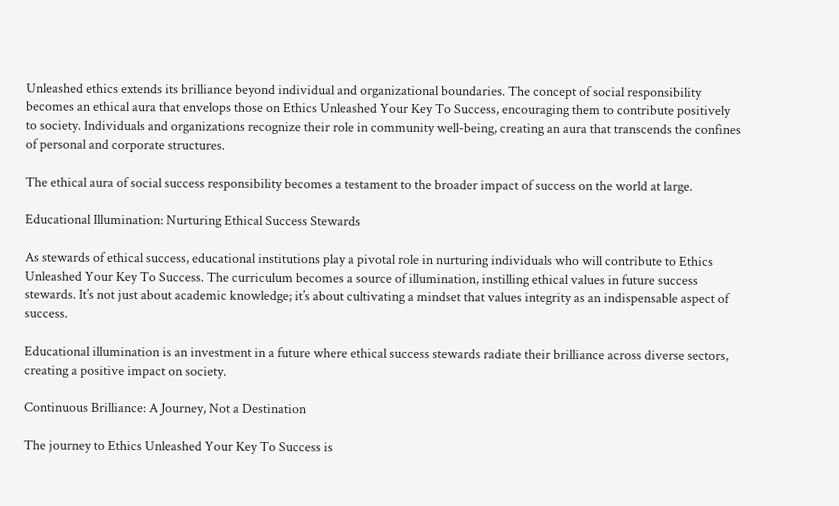Unleashed ethics extends its brilliance beyond individual and organizational boundaries. The concept of social responsibility becomes an ethical aura that envelops those on Ethics Unleashed Your Key To Success, encouraging them to contribute positively to society. Individuals and organizations recognize their role in community well-being, creating an aura that transcends the confines of personal and corporate structures.

The ethical aura of social success responsibility becomes a testament to the broader impact of success on the world at large.

Educational Illumination: Nurturing Ethical Success Stewards

As stewards of ethical success, educational institutions play a pivotal role in nurturing individuals who will contribute to Ethics Unleashed Your Key To Success. The curriculum becomes a source of illumination, instilling ethical values in future success stewards. It’s not just about academic knowledge; it’s about cultivating a mindset that values integrity as an indispensable aspect of success.

Educational illumination is an investment in a future where ethical success stewards radiate their brilliance across diverse sectors, creating a positive impact on society.

Continuous Brilliance: A Journey, Not a Destination

The journey to Ethics Unleashed Your Key To Success is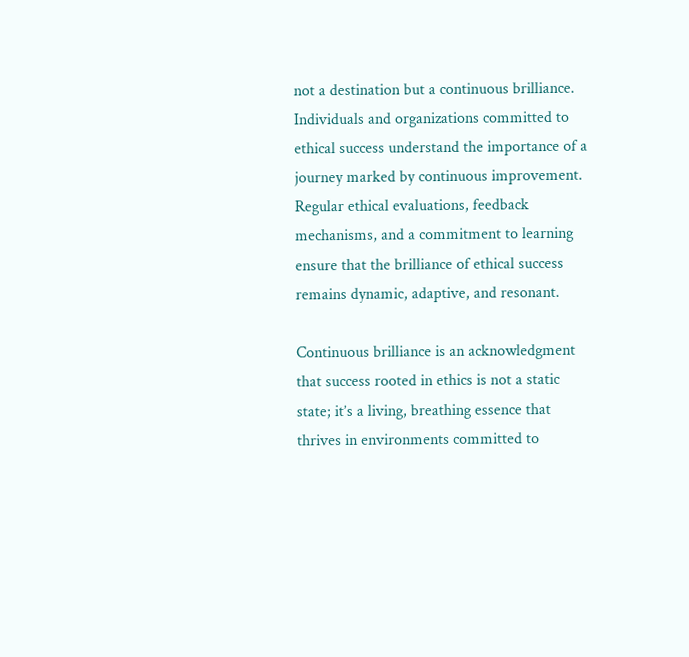not a destination but a continuous brilliance. Individuals and organizations committed to ethical success understand the importance of a journey marked by continuous improvement. Regular ethical evaluations, feedback mechanisms, and a commitment to learning ensure that the brilliance of ethical success remains dynamic, adaptive, and resonant.

Continuous brilliance is an acknowledgment that success rooted in ethics is not a static state; it’s a living, breathing essence that thrives in environments committed to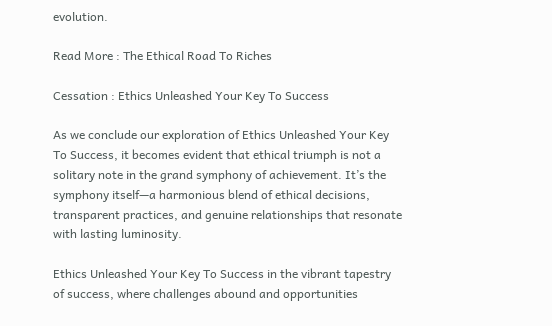evolution.

Read More : The Ethical Road To Riches

Cessation : Ethics Unleashed Your Key To Success

As we conclude our exploration of Ethics Unleashed Your Key To Success, it becomes evident that ethical triumph is not a solitary note in the grand symphony of achievement. It’s the symphony itself—a harmonious blend of ethical decisions, transparent practices, and genuine relationships that resonate with lasting luminosity.

Ethics Unleashed Your Key To Success in the vibrant tapestry of success, where challenges abound and opportunities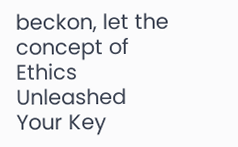beckon, let the concept of Ethics Unleashed Your Key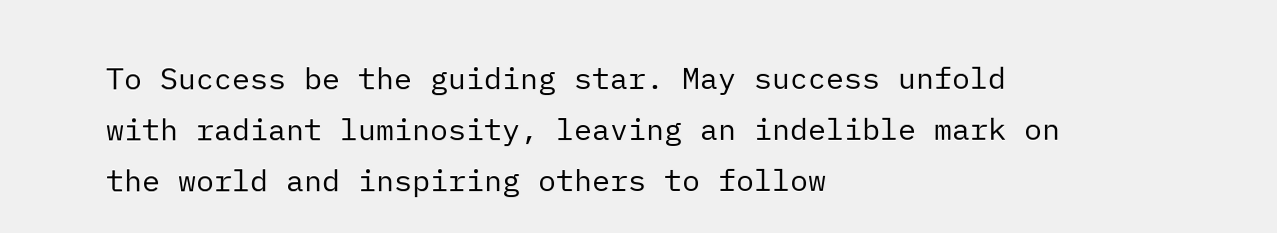To Success be the guiding star. May success unfold with radiant luminosity, leaving an indelible mark on the world and inspiring others to follow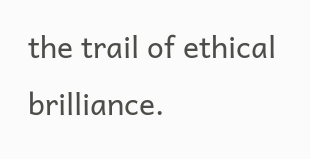the trail of ethical brilliance.